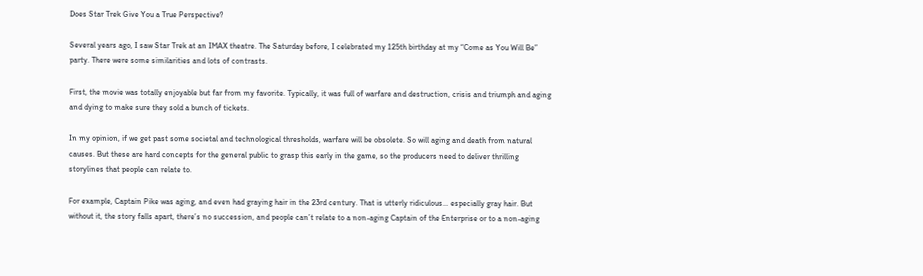Does Star Trek Give You a True Perspective?

Several years ago, I saw Star Trek at an IMAX theatre. The Saturday before, I celebrated my 125th birthday at my “Come as You Will Be” party. There were some similarities and lots of contrasts.

First, the movie was totally enjoyable but far from my favorite. Typically, it was full of warfare and destruction, crisis and triumph and aging and dying to make sure they sold a bunch of tickets.

In my opinion, if we get past some societal and technological thresholds, warfare will be obsolete. So will aging and death from natural causes. But these are hard concepts for the general public to grasp this early in the game, so the producers need to deliver thrilling storylines that people can relate to.

For example, Captain Pike was aging, and even had graying hair in the 23rd century. That is utterly ridiculous… especially gray hair. But without it, the story falls apart, there’s no succession, and people can’t relate to a non-aging Captain of the Enterprise or to a non-aging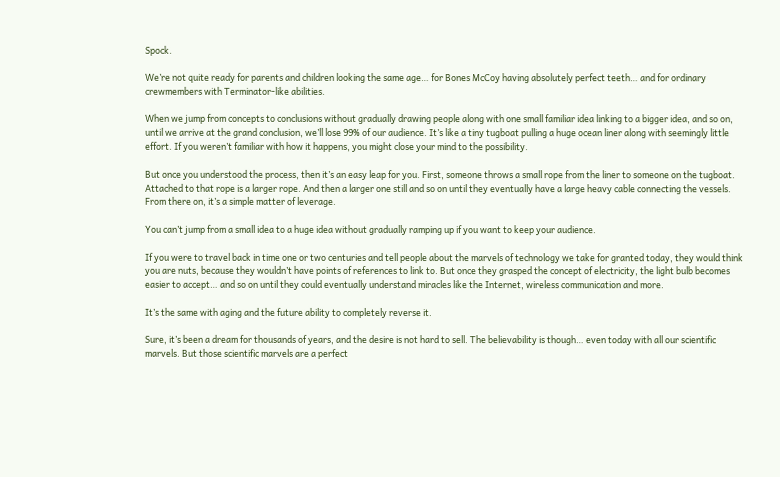Spock.

We’re not quite ready for parents and children looking the same age… for Bones McCoy having absolutely perfect teeth… and for ordinary crewmembers with Terminator-like abilities.

When we jump from concepts to conclusions without gradually drawing people along with one small familiar idea linking to a bigger idea, and so on, until we arrive at the grand conclusion, we’ll lose 99% of our audience. It’s like a tiny tugboat pulling a huge ocean liner along with seemingly little effort. If you weren’t familiar with how it happens, you might close your mind to the possibility.

But once you understood the process, then it’s an easy leap for you. First, someone throws a small rope from the liner to someone on the tugboat. Attached to that rope is a larger rope. And then a larger one still and so on until they eventually have a large heavy cable connecting the vessels. From there on, it’s a simple matter of leverage.

You can’t jump from a small idea to a huge idea without gradually ramping up if you want to keep your audience.

If you were to travel back in time one or two centuries and tell people about the marvels of technology we take for granted today, they would think you are nuts, because they wouldn’t have points of references to link to. But once they grasped the concept of electricity, the light bulb becomes easier to accept… and so on until they could eventually understand miracles like the Internet, wireless communication and more.

It’s the same with aging and the future ability to completely reverse it.

Sure, it’s been a dream for thousands of years, and the desire is not hard to sell. The believability is though… even today with all our scientific marvels. But those scientific marvels are a perfect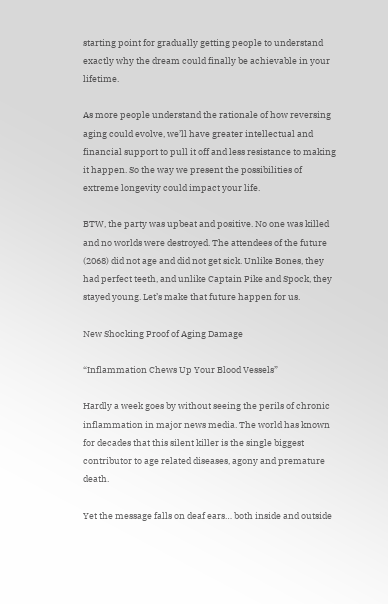starting point for gradually getting people to understand exactly why the dream could finally be achievable in your lifetime.

As more people understand the rationale of how reversing aging could evolve, we’ll have greater intellectual and financial support to pull it off and less resistance to making it happen. So the way we present the possibilities of extreme longevity could impact your life.

BTW, the party was upbeat and positive. No one was killed and no worlds were destroyed. The attendees of the future (2068) did not age and did not get sick. Unlike Bones, they had perfect teeth, and unlike Captain Pike and Spock, they stayed young. Let’s make that future happen for us.

New Shocking Proof of Aging Damage

“Inflammation Chews Up Your Blood Vessels”

Hardly a week goes by without seeing the perils of chronic inflammation in major news media. The world has known for decades that this silent killer is the single biggest contributor to age related diseases, agony and premature death.

Yet the message falls on deaf ears… both inside and outside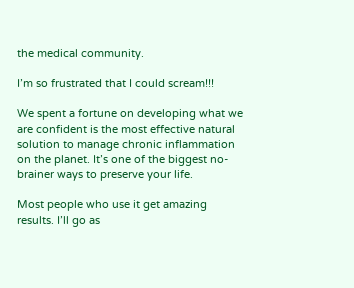the medical community.

I’m so frustrated that I could scream!!!

We spent a fortune on developing what we are confident is the most effective natural solution to manage chronic inflammation on the planet. It’s one of the biggest no-brainer ways to preserve your life.

Most people who use it get amazing results. I’ll go as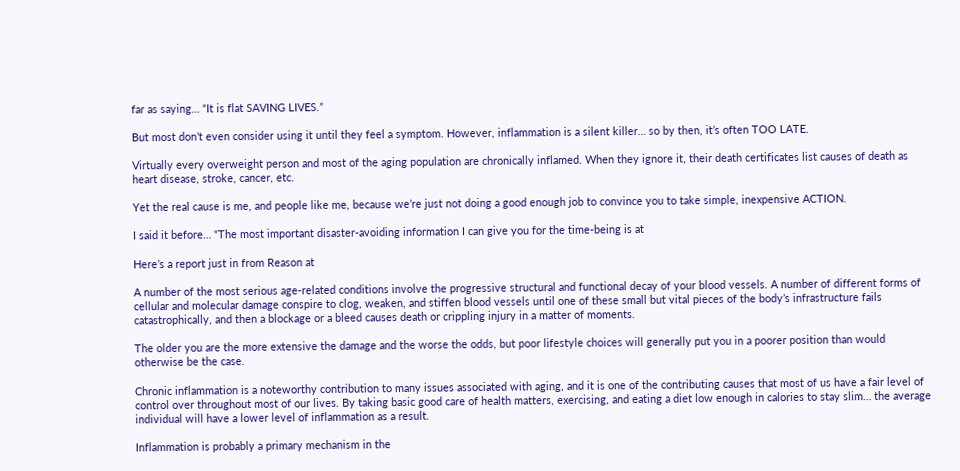far as saying… “It is flat SAVING LIVES.”

But most don’t even consider using it until they feel a symptom. However, inflammation is a silent killer… so by then, it’s often TOO LATE.

Virtually every overweight person and most of the aging population are chronically inflamed. When they ignore it, their death certificates list causes of death as heart disease, stroke, cancer, etc.

Yet the real cause is me, and people like me, because we’re just not doing a good enough job to convince you to take simple, inexpensive ACTION.

I said it before… “The most important disaster-avoiding information I can give you for the time-being is at

Here’s a report just in from Reason at

A number of the most serious age-related conditions involve the progressive structural and functional decay of your blood vessels. A number of different forms of cellular and molecular damage conspire to clog, weaken, and stiffen blood vessels until one of these small but vital pieces of the body’s infrastructure fails catastrophically, and then a blockage or a bleed causes death or crippling injury in a matter of moments.

The older you are the more extensive the damage and the worse the odds, but poor lifestyle choices will generally put you in a poorer position than would otherwise be the case.

Chronic inflammation is a noteworthy contribution to many issues associated with aging, and it is one of the contributing causes that most of us have a fair level of control over throughout most of our lives. By taking basic good care of health matters, exercising, and eating a diet low enough in calories to stay slim… the average individual will have a lower level of inflammation as a result.

Inflammation is probably a primary mechanism in the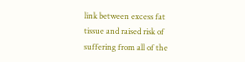link between excess fat tissue and raised risk of suffering from all of the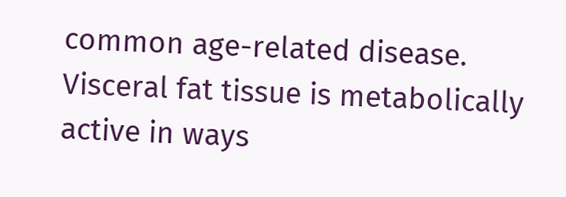common age-related disease. Visceral fat tissue is metabolically active in ways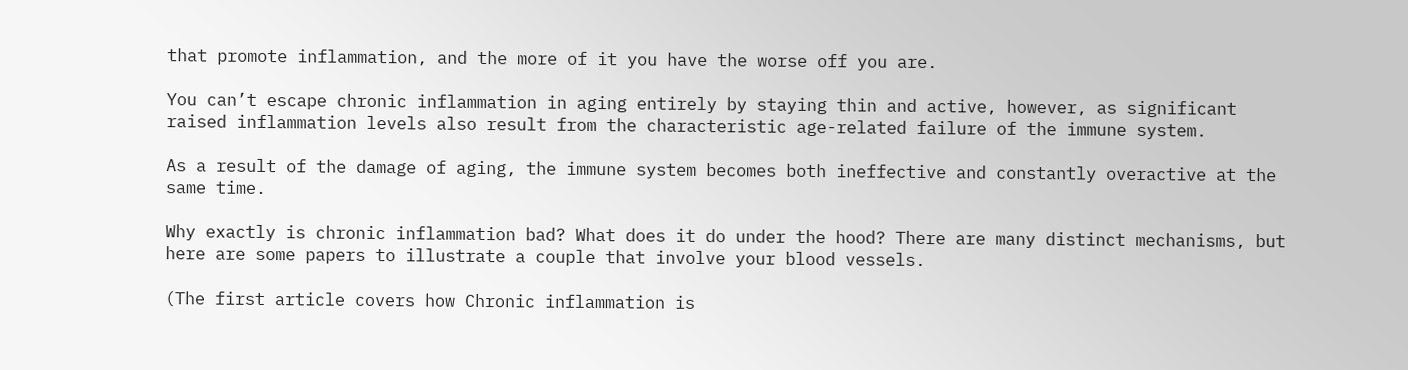that promote inflammation, and the more of it you have the worse off you are.

You can’t escape chronic inflammation in aging entirely by staying thin and active, however, as significant raised inflammation levels also result from the characteristic age-related failure of the immune system.

As a result of the damage of aging, the immune system becomes both ineffective and constantly overactive at the same time.

Why exactly is chronic inflammation bad? What does it do under the hood? There are many distinct mechanisms, but here are some papers to illustrate a couple that involve your blood vessels.

(The first article covers how Chronic inflammation is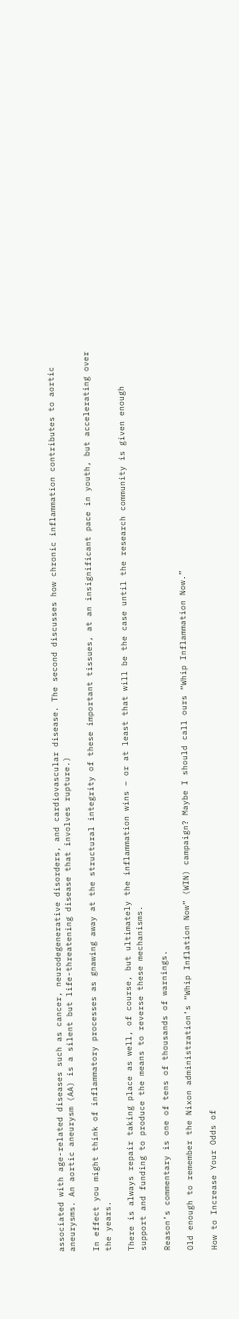associated with age-related diseases such as cancer, neurodegenerative disorders, and cardiovascular disease. The second discusses how chronic inflammation contributes to aortic aneurysms. An aortic aneurysm (AA) is a silent but life-threatening disease that involves rupture.)

In effect you might think of inflammatory processes as gnawing away at the structural integrity of these important tissues, at an insignificant pace in youth, but accelerating over the years.

There is always repair taking place as well, of course, but ultimately the inflammation wins – or at least that will be the case until the research community is given enough support and funding to produce the means to reverse these mechanisms.

Reason’s commentary is one of tens of thousands of warnings.

Old enough to remember the Nixon administration’s “Whip Inflation Now” (WIN) campaign? Maybe I should call ours “Whip Inflammation Now.”

How to Increase Your Odds of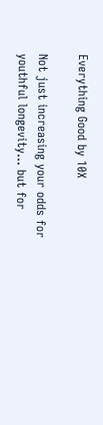Everything Good by 10X

Not just increasing your odds for youthful longevity… but for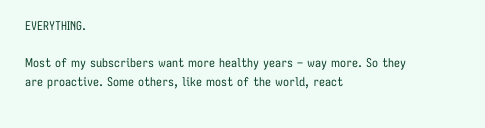EVERYTHING.

Most of my subscribers want more healthy years – way more. So they are proactive. Some others, like most of the world, react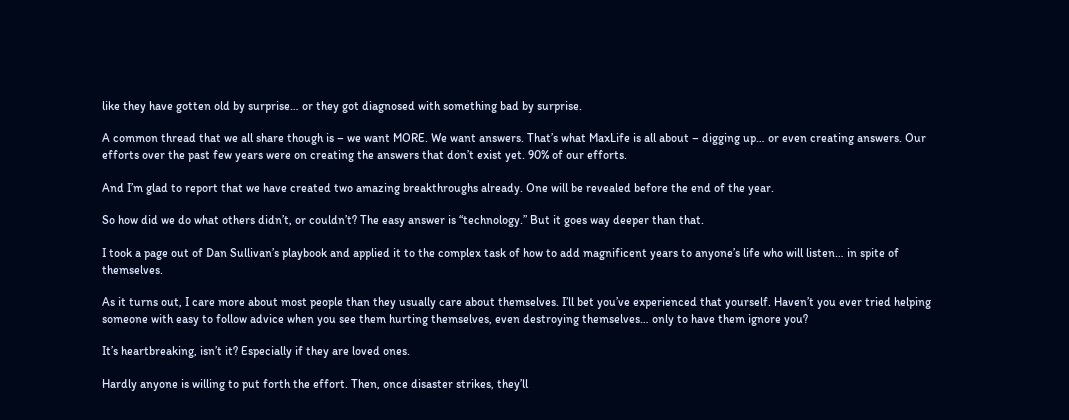like they have gotten old by surprise… or they got diagnosed with something bad by surprise.

A common thread that we all share though is – we want MORE. We want answers. That’s what MaxLife is all about – digging up… or even creating answers. Our efforts over the past few years were on creating the answers that don’t exist yet. 90% of our efforts.

And I’m glad to report that we have created two amazing breakthroughs already. One will be revealed before the end of the year.

So how did we do what others didn’t, or couldn’t? The easy answer is “technology.” But it goes way deeper than that.

I took a page out of Dan Sullivan’s playbook and applied it to the complex task of how to add magnificent years to anyone’s life who will listen… in spite of themselves.

As it turns out, I care more about most people than they usually care about themselves. I’ll bet you’ve experienced that yourself. Haven’t you ever tried helping someone with easy to follow advice when you see them hurting themselves, even destroying themselves… only to have them ignore you?

It’s heartbreaking, isn’t it? Especially if they are loved ones.

Hardly anyone is willing to put forth the effort. Then, once disaster strikes, they’ll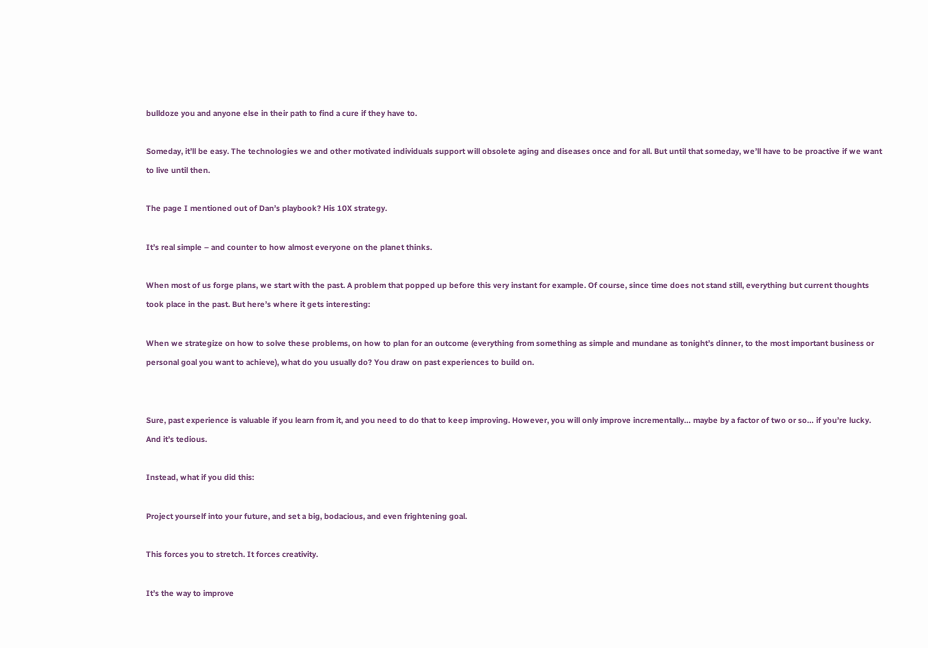bulldoze you and anyone else in their path to find a cure if they have to.

Someday, it’ll be easy. The technologies we and other motivated individuals support will obsolete aging and diseases once and for all. But until that someday, we’ll have to be proactive if we want to live until then.

The page I mentioned out of Dan’s playbook? His 10X strategy.

It’s real simple – and counter to how almost everyone on the planet thinks.

When most of us forge plans, we start with the past. A problem that popped up before this very instant for example. Of course, since time does not stand still, everything but current thoughts took place in the past. But here’s where it gets interesting:

When we strategize on how to solve these problems, on how to plan for an outcome (everything from something as simple and mundane as tonight’s dinner, to the most important business or personal goal you want to achieve), what do you usually do? You draw on past experiences to build on.


Sure, past experience is valuable if you learn from it, and you need to do that to keep improving. However, you will only improve incrementally… maybe by a factor of two or so… if you’re lucky. And it’s tedious.

Instead, what if you did this:

Project yourself into your future, and set a big, bodacious, and even frightening goal.

This forces you to stretch. It forces creativity.

It’s the way to improve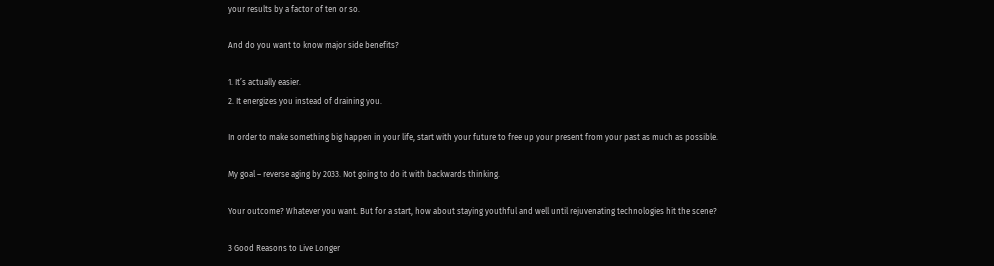your results by a factor of ten or so.

And do you want to know major side benefits?

1. It’s actually easier.
2. It energizes you instead of draining you.

In order to make something big happen in your life, start with your future to free up your present from your past as much as possible.

My goal – reverse aging by 2033. Not going to do it with backwards thinking.

Your outcome? Whatever you want. But for a start, how about staying youthful and well until rejuvenating technologies hit the scene?

3 Good Reasons to Live Longer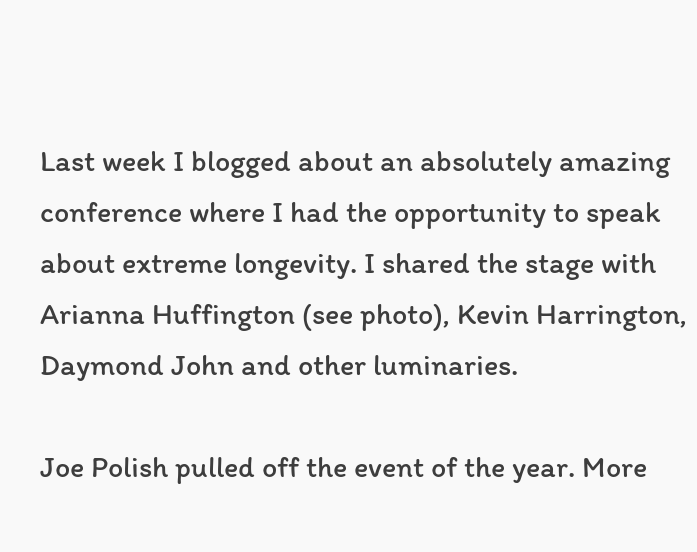Last week I blogged about an absolutely amazing conference where I had the opportunity to speak about extreme longevity. I shared the stage with Arianna Huffington (see photo), Kevin Harrington, Daymond John and other luminaries.

Joe Polish pulled off the event of the year. More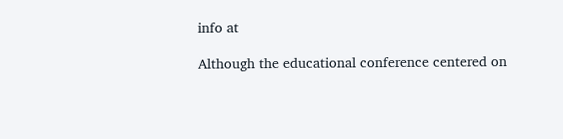info at

Although the educational conference centered on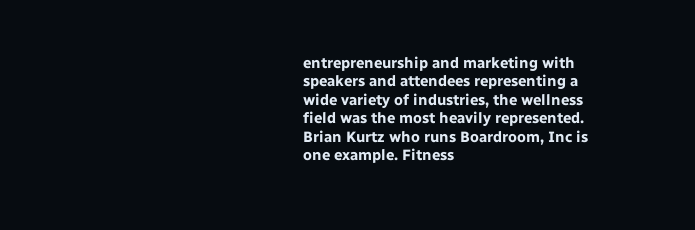entrepreneurship and marketing with speakers and attendees representing a wide variety of industries, the wellness field was the most heavily represented. Brian Kurtz who runs Boardroom, Inc is one example. Fitness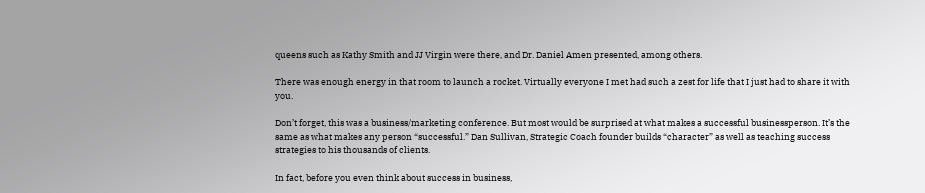queens such as Kathy Smith and JJ Virgin were there, and Dr. Daniel Amen presented, among others.

There was enough energy in that room to launch a rocket. Virtually everyone I met had such a zest for life that I just had to share it with you.

Don’t forget, this was a business/marketing conference. But most would be surprised at what makes a successful businessperson. It’s the same as what makes any person “successful.” Dan Sullivan, Strategic Coach founder builds “character” as well as teaching success strategies to his thousands of clients.

In fact, before you even think about success in business,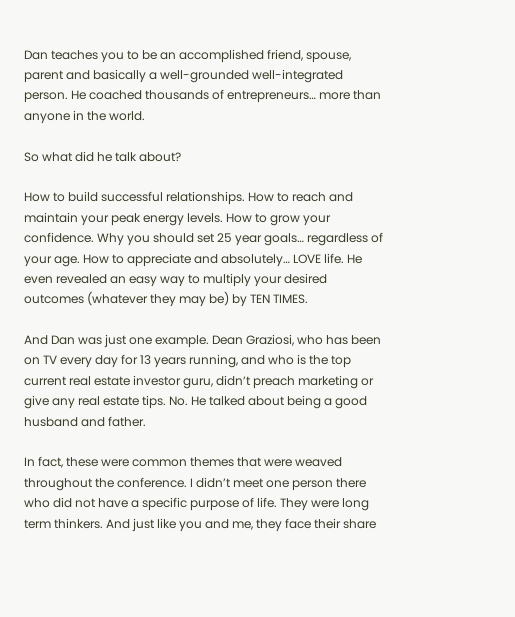Dan teaches you to be an accomplished friend, spouse, parent and basically a well-grounded well-integrated person. He coached thousands of entrepreneurs… more than anyone in the world.

So what did he talk about?

How to build successful relationships. How to reach and maintain your peak energy levels. How to grow your confidence. Why you should set 25 year goals… regardless of your age. How to appreciate and absolutely… LOVE life. He even revealed an easy way to multiply your desired outcomes (whatever they may be) by TEN TIMES.

And Dan was just one example. Dean Graziosi, who has been on TV every day for 13 years running, and who is the top current real estate investor guru, didn’t preach marketing or give any real estate tips. No. He talked about being a good husband and father.

In fact, these were common themes that were weaved throughout the conference. I didn’t meet one person there who did not have a specific purpose of life. They were long term thinkers. And just like you and me, they face their share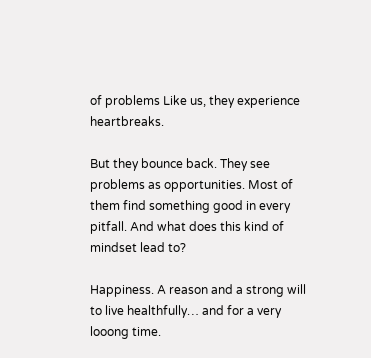of problems Like us, they experience heartbreaks.

But they bounce back. They see problems as opportunities. Most of them find something good in every pitfall. And what does this kind of mindset lead to?

Happiness. A reason and a strong will to live healthfully… and for a very looong time.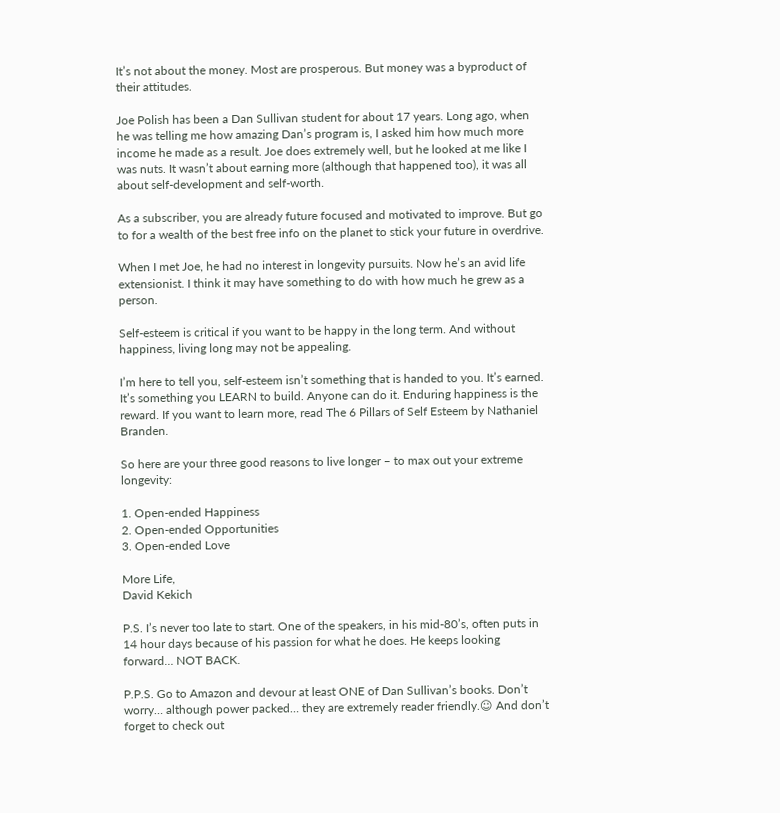It’s not about the money. Most are prosperous. But money was a byproduct of their attitudes.

Joe Polish has been a Dan Sullivan student for about 17 years. Long ago, when he was telling me how amazing Dan’s program is, I asked him how much more income he made as a result. Joe does extremely well, but he looked at me like I was nuts. It wasn’t about earning more (although that happened too), it was all about self-development and self-worth.

As a subscriber, you are already future focused and motivated to improve. But go to for a wealth of the best free info on the planet to stick your future in overdrive.

When I met Joe, he had no interest in longevity pursuits. Now he’s an avid life extensionist. I think it may have something to do with how much he grew as a person.

Self-esteem is critical if you want to be happy in the long term. And without happiness, living long may not be appealing.

I’m here to tell you, self-esteem isn’t something that is handed to you. It’s earned. It’s something you LEARN to build. Anyone can do it. Enduring happiness is the reward. If you want to learn more, read The 6 Pillars of Self Esteem by Nathaniel Branden.

So here are your three good reasons to live longer – to max out your extreme longevity:

1. Open-ended Happiness
2. Open-ended Opportunities
3. Open-ended Love

More Life,
David Kekich

P.S. I’s never too late to start. One of the speakers, in his mid-80’s, often puts in 14 hour days because of his passion for what he does. He keeps looking forward… NOT BACK.

P.P.S. Go to Amazon and devour at least ONE of Dan Sullivan’s books. Don’t worry… although power packed… they are extremely reader friendly.☺ And don’t forget to check out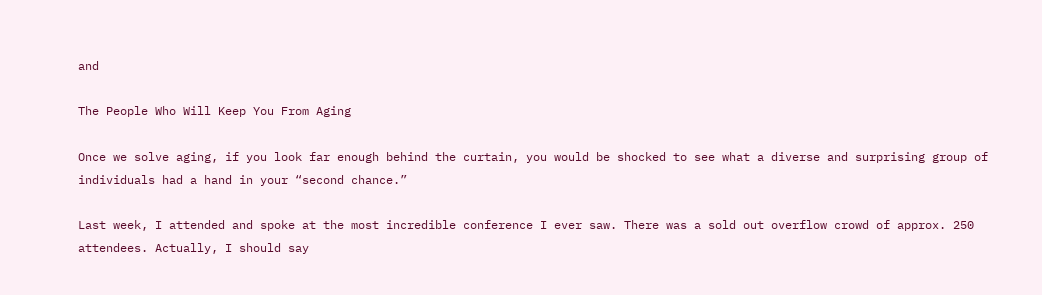and

The People Who Will Keep You From Aging

Once we solve aging, if you look far enough behind the curtain, you would be shocked to see what a diverse and surprising group of individuals had a hand in your “second chance.”

Last week, I attended and spoke at the most incredible conference I ever saw. There was a sold out overflow crowd of approx. 250 attendees. Actually, I should say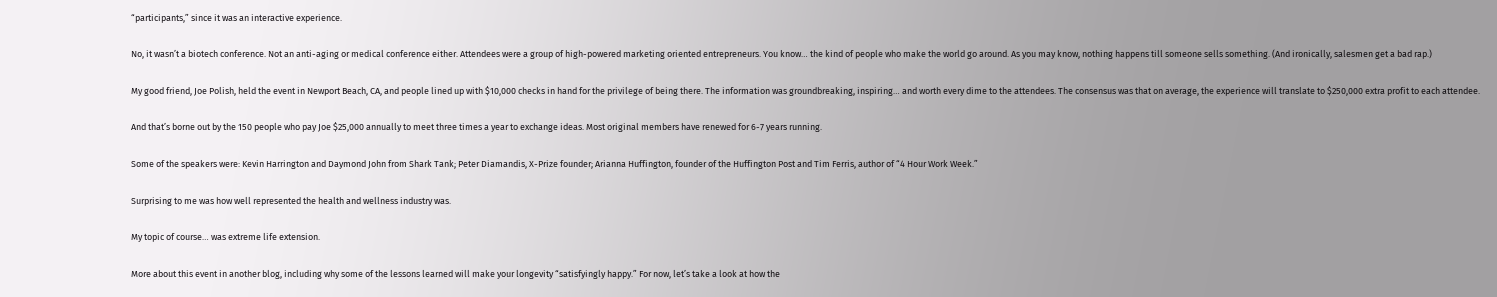“participants,” since it was an interactive experience.

No, it wasn’t a biotech conference. Not an anti-aging or medical conference either. Attendees were a group of high-powered marketing oriented entrepreneurs. You know… the kind of people who make the world go around. As you may know, nothing happens till someone sells something. (And ironically, salesmen get a bad rap.)

My good friend, Joe Polish, held the event in Newport Beach, CA, and people lined up with $10,000 checks in hand for the privilege of being there. The information was groundbreaking, inspiring… and worth every dime to the attendees. The consensus was that on average, the experience will translate to $250,000 extra profit to each attendee.

And that’s borne out by the 150 people who pay Joe $25,000 annually to meet three times a year to exchange ideas. Most original members have renewed for 6-7 years running.

Some of the speakers were: Kevin Harrington and Daymond John from Shark Tank; Peter Diamandis, X-Prize founder; Arianna Huffington, founder of the Huffington Post and Tim Ferris, author of “4 Hour Work Week.”

Surprising to me was how well represented the health and wellness industry was.

My topic of course… was extreme life extension.

More about this event in another blog, including why some of the lessons learned will make your longevity “satisfyingly happy.” For now, let’s take a look at how the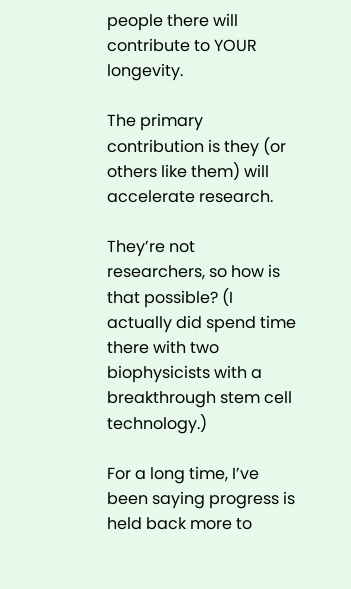people there will contribute to YOUR longevity.

The primary contribution is they (or others like them) will accelerate research.

They’re not researchers, so how is that possible? (I actually did spend time there with two biophysicists with a breakthrough stem cell technology.)

For a long time, I’ve been saying progress is held back more to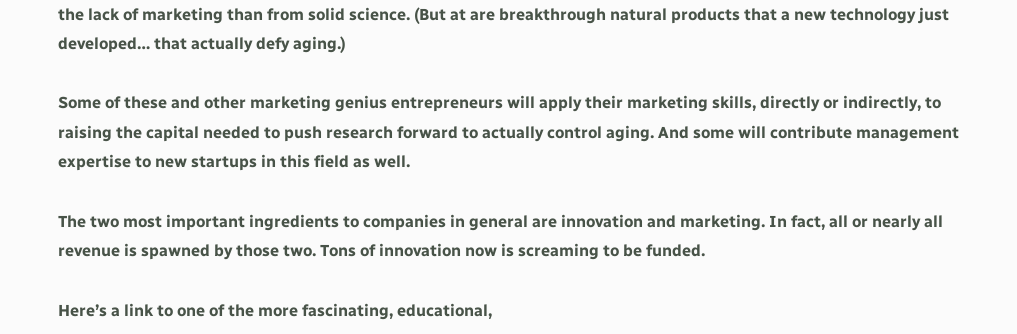the lack of marketing than from solid science. (But at are breakthrough natural products that a new technology just developed… that actually defy aging.)

Some of these and other marketing genius entrepreneurs will apply their marketing skills, directly or indirectly, to raising the capital needed to push research forward to actually control aging. And some will contribute management expertise to new startups in this field as well.

The two most important ingredients to companies in general are innovation and marketing. In fact, all or nearly all revenue is spawned by those two. Tons of innovation now is screaming to be funded.

Here’s a link to one of the more fascinating, educational,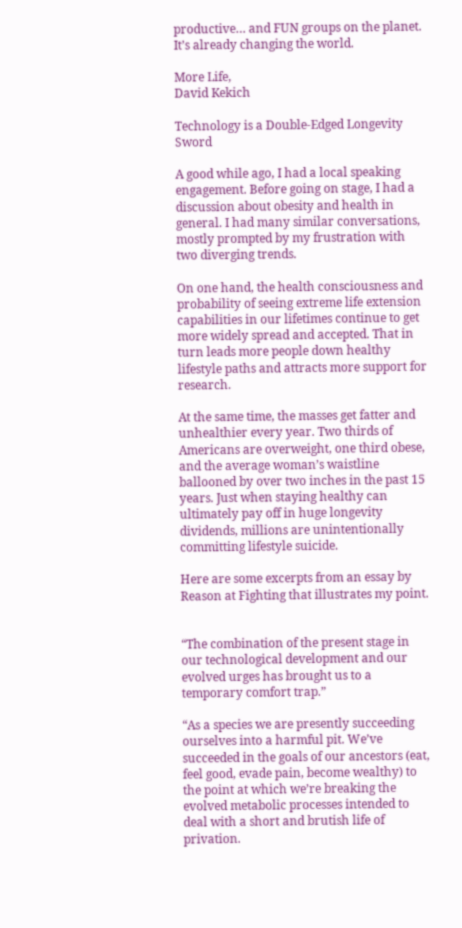productive… and FUN groups on the planet. It’s already changing the world.

More Life,
David Kekich

Technology is a Double-Edged Longevity Sword

A good while ago, I had a local speaking engagement. Before going on stage, I had a discussion about obesity and health in general. I had many similar conversations, mostly prompted by my frustration with two diverging trends.

On one hand, the health consciousness and probability of seeing extreme life extension capabilities in our lifetimes continue to get more widely spread and accepted. That in turn leads more people down healthy lifestyle paths and attracts more support for research.

At the same time, the masses get fatter and unhealthier every year. Two thirds of Americans are overweight, one third obese, and the average woman’s waistline ballooned by over two inches in the past 15 years. Just when staying healthy can ultimately pay off in huge longevity dividends, millions are unintentionally committing lifestyle suicide.

Here are some excerpts from an essay by Reason at Fighting that illustrates my point.


“The combination of the present stage in our technological development and our evolved urges has brought us to a temporary comfort trap.”

“As a species we are presently succeeding ourselves into a harmful pit. We’ve succeeded in the goals of our ancestors (eat, feel good, evade pain, become wealthy) to the point at which we’re breaking the evolved metabolic processes intended to deal with a short and brutish life of privation.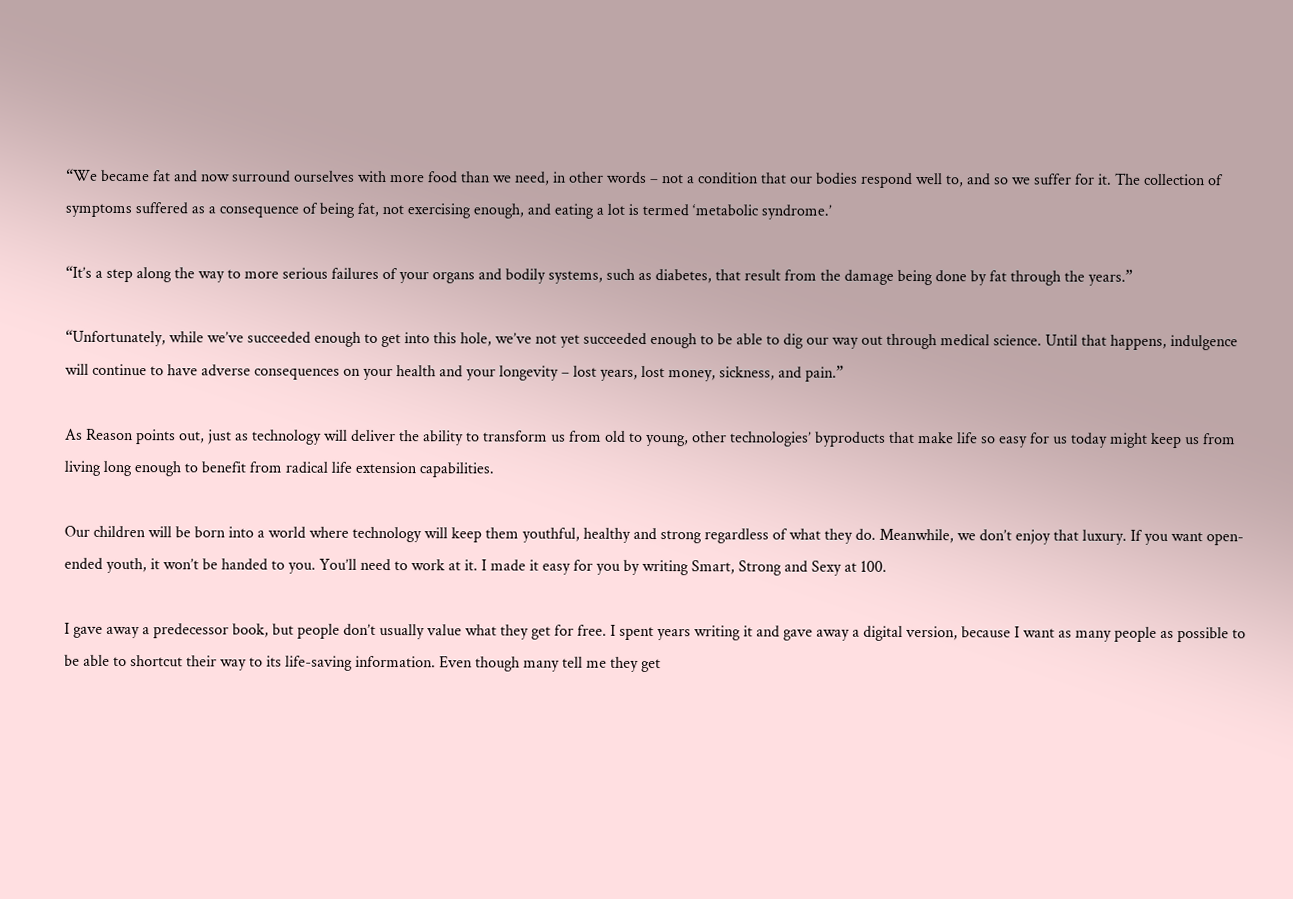“We became fat and now surround ourselves with more food than we need, in other words – not a condition that our bodies respond well to, and so we suffer for it. The collection of symptoms suffered as a consequence of being fat, not exercising enough, and eating a lot is termed ‘metabolic syndrome.’

“It’s a step along the way to more serious failures of your organs and bodily systems, such as diabetes, that result from the damage being done by fat through the years.”

“Unfortunately, while we’ve succeeded enough to get into this hole, we’ve not yet succeeded enough to be able to dig our way out through medical science. Until that happens, indulgence will continue to have adverse consequences on your health and your longevity – lost years, lost money, sickness, and pain.”

As Reason points out, just as technology will deliver the ability to transform us from old to young, other technologies’ byproducts that make life so easy for us today might keep us from living long enough to benefit from radical life extension capabilities.

Our children will be born into a world where technology will keep them youthful, healthy and strong regardless of what they do. Meanwhile, we don’t enjoy that luxury. If you want open-ended youth, it won’t be handed to you. You’ll need to work at it. I made it easy for you by writing Smart, Strong and Sexy at 100.

I gave away a predecessor book, but people don’t usually value what they get for free. I spent years writing it and gave away a digital version, because I want as many people as possible to be able to shortcut their way to its life-saving information. Even though many tell me they get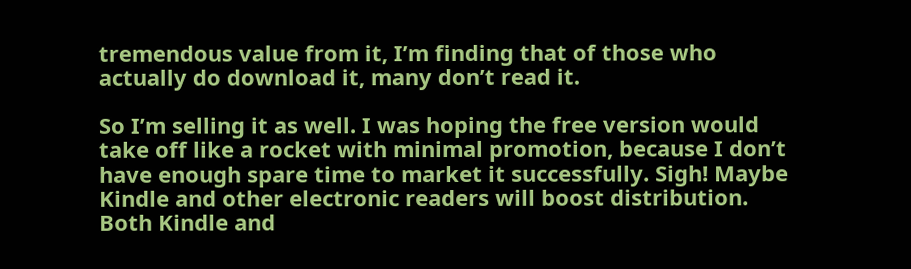tremendous value from it, I’m finding that of those who actually do download it, many don’t read it.

So I’m selling it as well. I was hoping the free version would take off like a rocket with minimal promotion, because I don’t have enough spare time to market it successfully. Sigh! Maybe Kindle and other electronic readers will boost distribution. Both Kindle and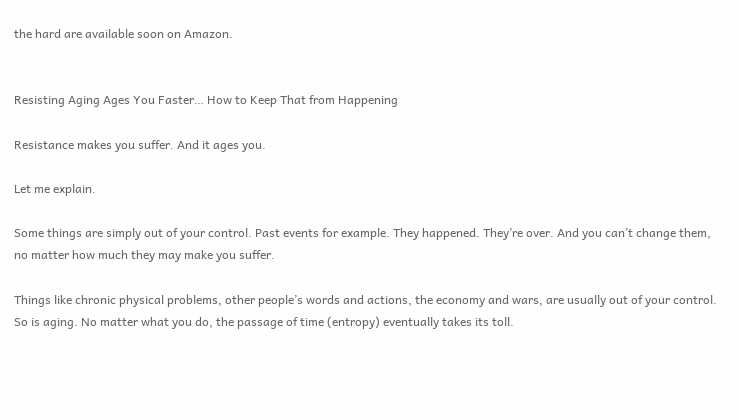the hard are available soon on Amazon.


Resisting Aging Ages You Faster… How to Keep That from Happening

Resistance makes you suffer. And it ages you.

Let me explain.

Some things are simply out of your control. Past events for example. They happened. They’re over. And you can’t change them, no matter how much they may make you suffer.

Things like chronic physical problems, other people’s words and actions, the economy and wars, are usually out of your control. So is aging. No matter what you do, the passage of time (entropy) eventually takes its toll.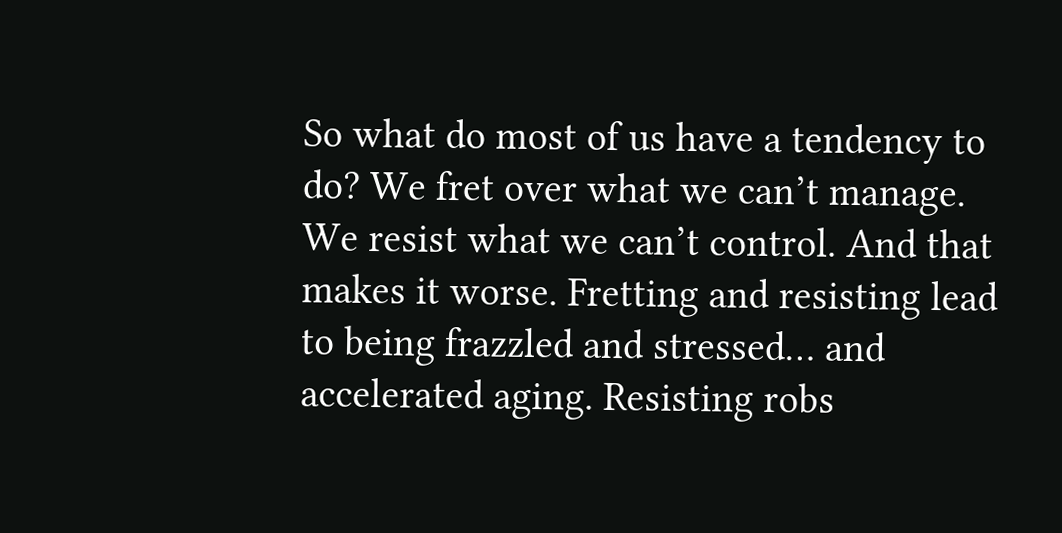So what do most of us have a tendency to do? We fret over what we can’t manage. We resist what we can’t control. And that makes it worse. Fretting and resisting lead to being frazzled and stressed… and accelerated aging. Resisting robs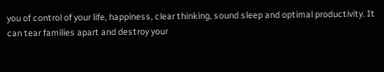you of control of your life, happiness, clear thinking, sound sleep and optimal productivity. It can tear families apart and destroy your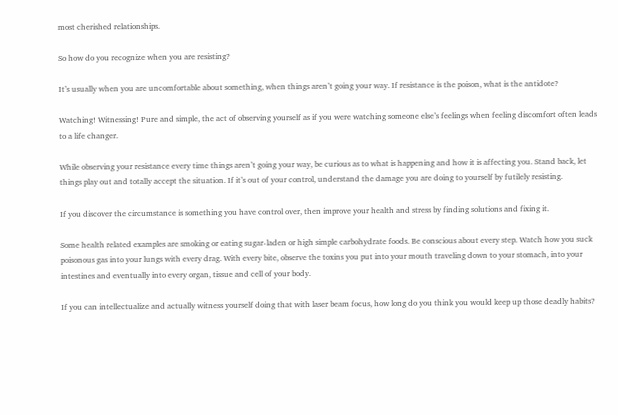most cherished relationships.

So how do you recognize when you are resisting?

It’s usually when you are uncomfortable about something, when things aren’t going your way. If resistance is the poison, what is the antidote?

Watching! Witnessing! Pure and simple, the act of observing yourself as if you were watching someone else’s feelings when feeling discomfort often leads to a life changer.

While observing your resistance every time things aren’t going your way, be curious as to what is happening and how it is affecting you. Stand back, let things play out and totally accept the situation. If it’s out of your control, understand the damage you are doing to yourself by futilely resisting.

If you discover the circumstance is something you have control over, then improve your health and stress by finding solutions and fixing it.

Some health related examples are smoking or eating sugar-laden or high simple carbohydrate foods. Be conscious about every step. Watch how you suck poisonous gas into your lungs with every drag. With every bite, observe the toxins you put into your mouth traveling down to your stomach, into your intestines and eventually into every organ, tissue and cell of your body.

If you can intellectualize and actually witness yourself doing that with laser beam focus, how long do you think you would keep up those deadly habits?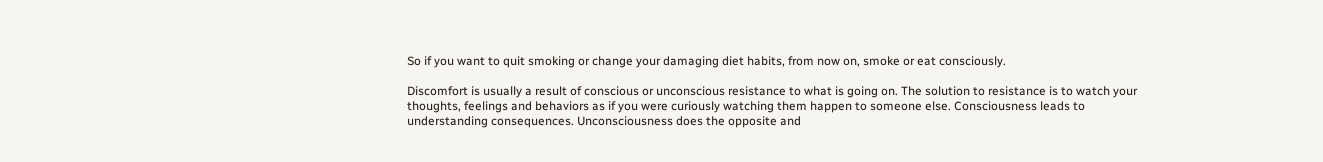So if you want to quit smoking or change your damaging diet habits, from now on, smoke or eat consciously.

Discomfort is usually a result of conscious or unconscious resistance to what is going on. The solution to resistance is to watch your thoughts, feelings and behaviors as if you were curiously watching them happen to someone else. Consciousness leads to understanding consequences. Unconsciousness does the opposite and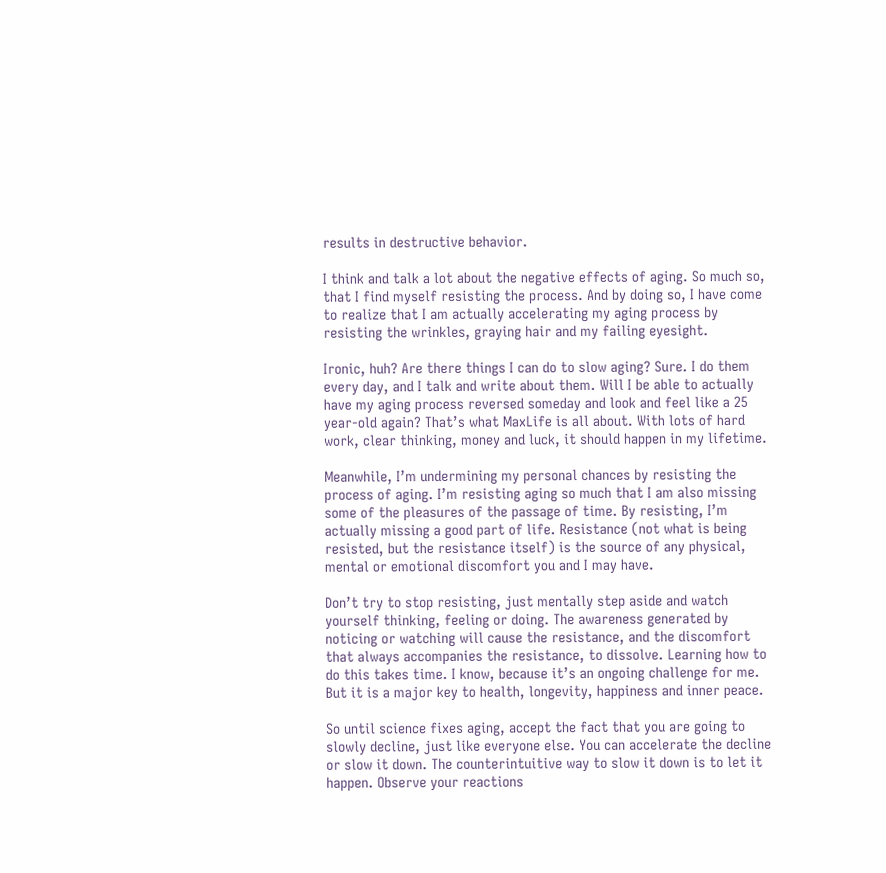results in destructive behavior.

I think and talk a lot about the negative effects of aging. So much so, that I find myself resisting the process. And by doing so, I have come to realize that I am actually accelerating my aging process by resisting the wrinkles, graying hair and my failing eyesight.

Ironic, huh? Are there things I can do to slow aging? Sure. I do them every day, and I talk and write about them. Will I be able to actually have my aging process reversed someday and look and feel like a 25 year-old again? That’s what MaxLife is all about. With lots of hard work, clear thinking, money and luck, it should happen in my lifetime.

Meanwhile, I’m undermining my personal chances by resisting the process of aging. I’m resisting aging so much that I am also missing some of the pleasures of the passage of time. By resisting, I’m actually missing a good part of life. Resistance (not what is being resisted, but the resistance itself) is the source of any physical, mental or emotional discomfort you and I may have.

Don’t try to stop resisting, just mentally step aside and watch yourself thinking, feeling or doing. The awareness generated by noticing or watching will cause the resistance, and the discomfort that always accompanies the resistance, to dissolve. Learning how to do this takes time. I know, because it’s an ongoing challenge for me. But it is a major key to health, longevity, happiness and inner peace.

So until science fixes aging, accept the fact that you are going to slowly decline, just like everyone else. You can accelerate the decline or slow it down. The counterintuitive way to slow it down is to let it happen. Observe your reactions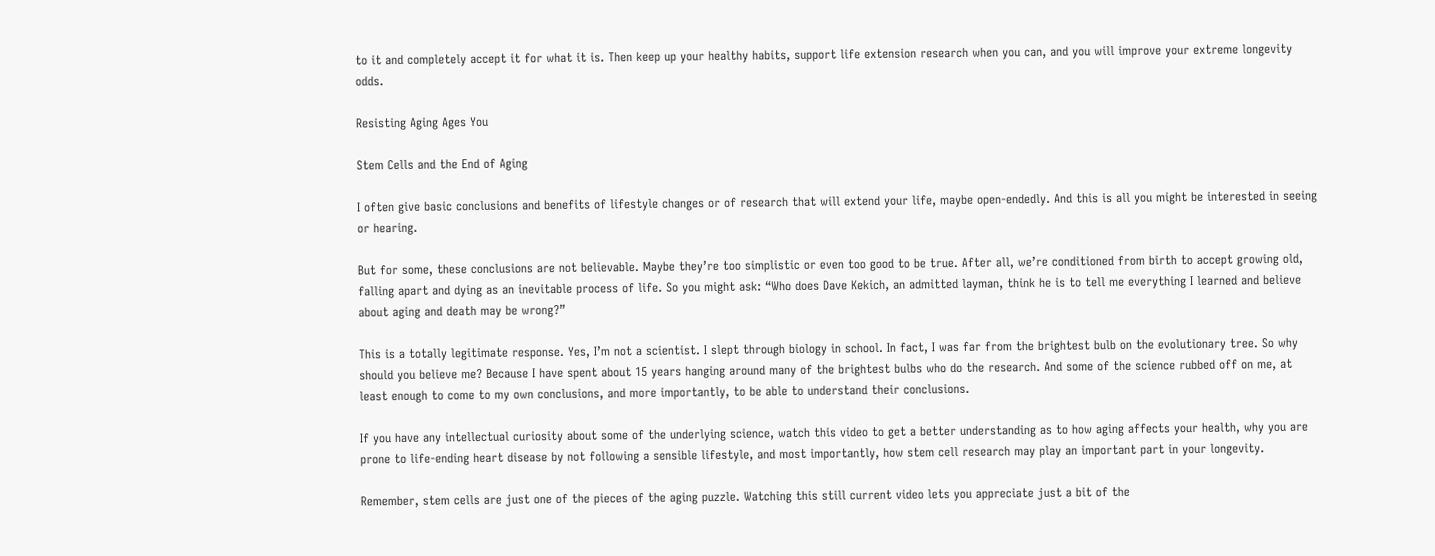to it and completely accept it for what it is. Then keep up your healthy habits, support life extension research when you can, and you will improve your extreme longevity odds.

Resisting Aging Ages You

Stem Cells and the End of Aging

I often give basic conclusions and benefits of lifestyle changes or of research that will extend your life, maybe open-endedly. And this is all you might be interested in seeing or hearing.

But for some, these conclusions are not believable. Maybe they’re too simplistic or even too good to be true. After all, we’re conditioned from birth to accept growing old, falling apart and dying as an inevitable process of life. So you might ask: “Who does Dave Kekich, an admitted layman, think he is to tell me everything I learned and believe about aging and death may be wrong?”

This is a totally legitimate response. Yes, I’m not a scientist. I slept through biology in school. In fact, I was far from the brightest bulb on the evolutionary tree. So why should you believe me? Because I have spent about 15 years hanging around many of the brightest bulbs who do the research. And some of the science rubbed off on me, at least enough to come to my own conclusions, and more importantly, to be able to understand their conclusions.

If you have any intellectual curiosity about some of the underlying science, watch this video to get a better understanding as to how aging affects your health, why you are prone to life-ending heart disease by not following a sensible lifestyle, and most importantly, how stem cell research may play an important part in your longevity.

Remember, stem cells are just one of the pieces of the aging puzzle. Watching this still current video lets you appreciate just a bit of the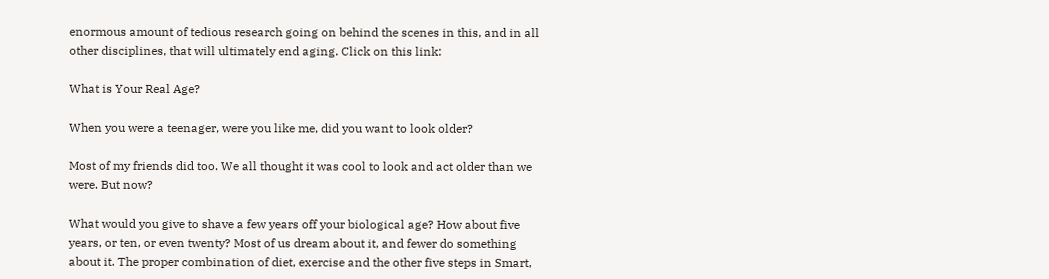enormous amount of tedious research going on behind the scenes in this, and in all other disciplines, that will ultimately end aging. Click on this link:

What is Your Real Age?

When you were a teenager, were you like me, did you want to look older?

Most of my friends did too. We all thought it was cool to look and act older than we were. But now?

What would you give to shave a few years off your biological age? How about five years, or ten, or even twenty? Most of us dream about it, and fewer do something about it. The proper combination of diet, exercise and the other five steps in Smart,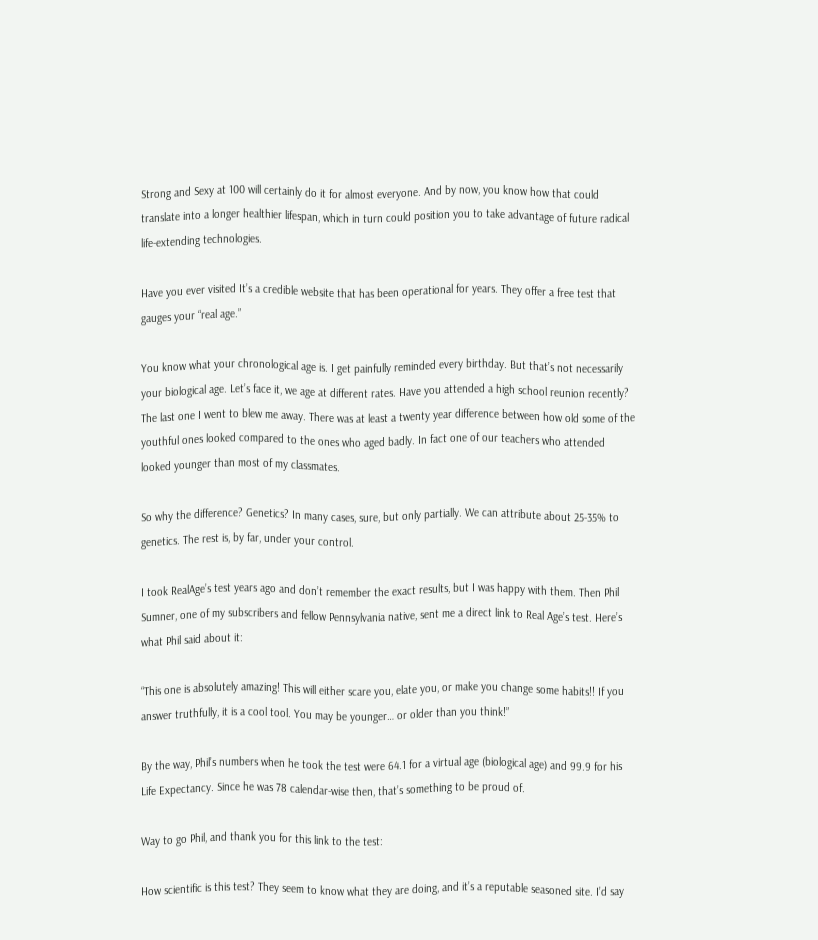Strong and Sexy at 100 will certainly do it for almost everyone. And by now, you know how that could translate into a longer healthier lifespan, which in turn could position you to take advantage of future radical life-extending technologies.

Have you ever visited It’s a credible website that has been operational for years. They offer a free test that gauges your “real age.”

You know what your chronological age is. I get painfully reminded every birthday. But that’s not necessarily your biological age. Let’s face it, we age at different rates. Have you attended a high school reunion recently? The last one I went to blew me away. There was at least a twenty year difference between how old some of the youthful ones looked compared to the ones who aged badly. In fact one of our teachers who attended looked younger than most of my classmates.

So why the difference? Genetics? In many cases, sure, but only partially. We can attribute about 25-35% to genetics. The rest is, by far, under your control.

I took RealAge’s test years ago and don’t remember the exact results, but I was happy with them. Then Phil Sumner, one of my subscribers and fellow Pennsylvania native, sent me a direct link to Real Age’s test. Here’s what Phil said about it:

“This one is absolutely amazing! This will either scare you, elate you, or make you change some habits!! If you answer truthfully, it is a cool tool. You may be younger… or older than you think!”

By the way, Phil’s numbers when he took the test were 64.1 for a virtual age (biological age) and 99.9 for his Life Expectancy. Since he was 78 calendar-wise then, that’s something to be proud of.

Way to go Phil, and thank you for this link to the test:

How scientific is this test? They seem to know what they are doing, and it’s a reputable seasoned site. I’d say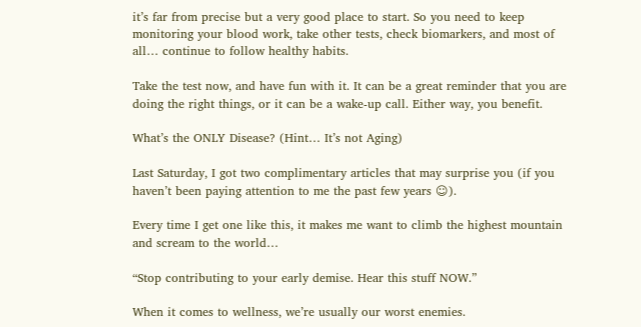it’s far from precise but a very good place to start. So you need to keep monitoring your blood work, take other tests, check biomarkers, and most of all… continue to follow healthy habits.

Take the test now, and have fun with it. It can be a great reminder that you are doing the right things, or it can be a wake-up call. Either way, you benefit.

What’s the ONLY Disease? (Hint… It’s not Aging)

Last Saturday, I got two complimentary articles that may surprise you (if you haven’t been paying attention to me the past few years ☺).

Every time I get one like this, it makes me want to climb the highest mountain and scream to the world…

“Stop contributing to your early demise. Hear this stuff NOW.”

When it comes to wellness, we’re usually our worst enemies.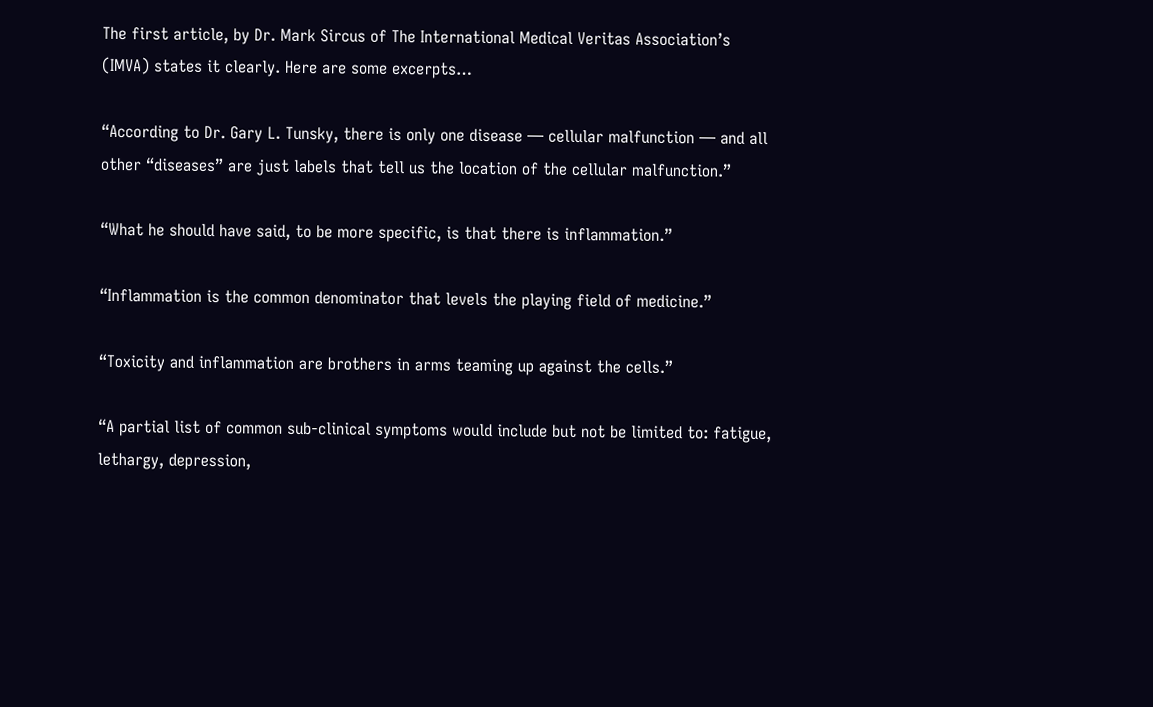The first article, by Dr. Mark Sircus of The International Medical Veritas Association’s (IMVA) states it clearly. Here are some excerpts…

“According to Dr. Gary L. Tunsky, there is only one disease — cellular malfunction — and all other “diseases” are just labels that tell us the location of the cellular malfunction.”

“What he should have said, to be more specific, is that there is inflammation.”

“Inflammation is the common denominator that levels the playing field of medicine.”

“Toxicity and inflammation are brothers in arms teaming up against the cells.”

“A partial list of common sub-clinical symptoms would include but not be limited to: fatigue, lethargy, depression,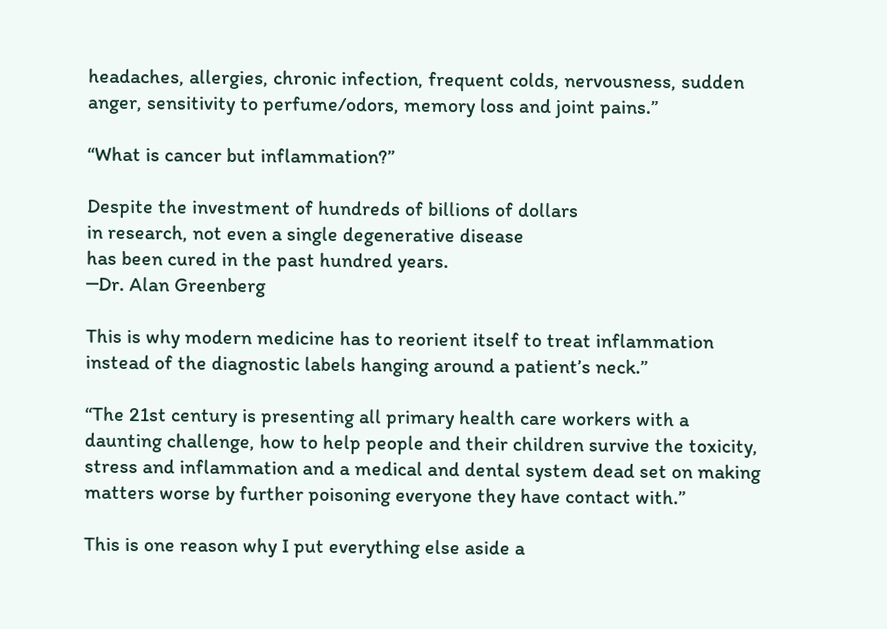headaches, allergies, chronic infection, frequent colds, nervousness, sudden anger, sensitivity to perfume/odors, memory loss and joint pains.”

“What is cancer but inflammation?”

Despite the investment of hundreds of billions of dollars
in research, not even a single degenerative disease
has been cured in the past hundred years.
─Dr. Alan Greenberg

This is why modern medicine has to reorient itself to treat inflammation instead of the diagnostic labels hanging around a patient’s neck.”

“The 21st century is presenting all primary health care workers with a daunting challenge, how to help people and their children survive the toxicity, stress and inflammation and a medical and dental system dead set on making matters worse by further poisoning everyone they have contact with.”

This is one reason why I put everything else aside a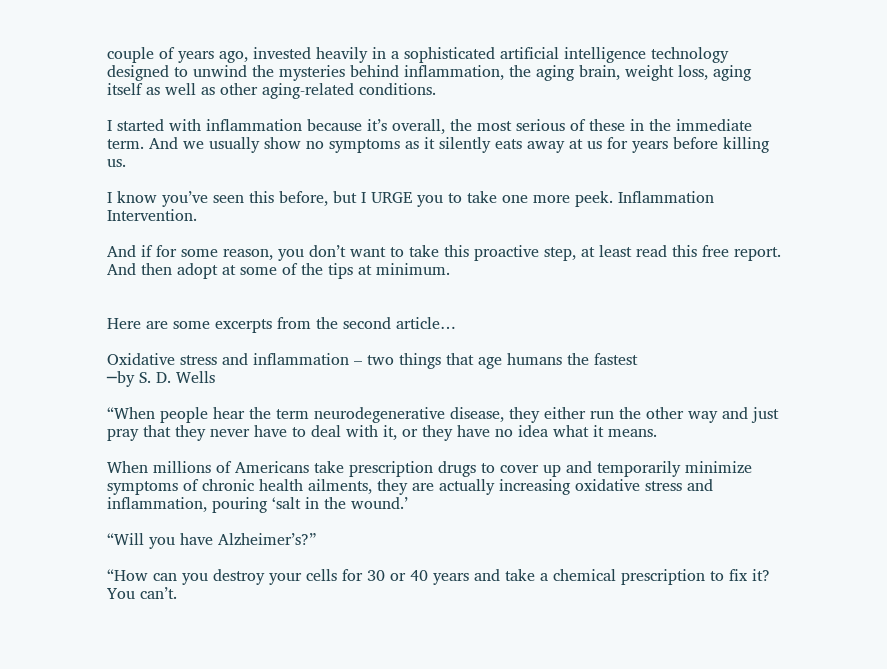couple of years ago, invested heavily in a sophisticated artificial intelligence technology designed to unwind the mysteries behind inflammation, the aging brain, weight loss, aging itself as well as other aging-related conditions.

I started with inflammation because it’s overall, the most serious of these in the immediate term. And we usually show no symptoms as it silently eats away at us for years before killing us.

I know you’ve seen this before, but I URGE you to take one more peek. Inflammation Intervention.

And if for some reason, you don’t want to take this proactive step, at least read this free report. And then adopt at some of the tips at minimum.


Here are some excerpts from the second article…

Oxidative stress and inflammation – two things that age humans the fastest
─by S. D. Wells

“When people hear the term neurodegenerative disease, they either run the other way and just pray that they never have to deal with it, or they have no idea what it means.

When millions of Americans take prescription drugs to cover up and temporarily minimize symptoms of chronic health ailments, they are actually increasing oxidative stress and inflammation, pouring ‘salt in the wound.’

“Will you have Alzheimer’s?”

“How can you destroy your cells for 30 or 40 years and take a chemical prescription to fix it? You can’t.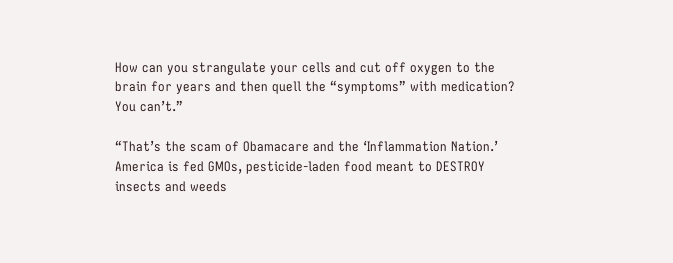How can you strangulate your cells and cut off oxygen to the brain for years and then quell the “symptoms” with medication? You can’t.”

“That’s the scam of Obamacare and the ‘Inflammation Nation.’ America is fed GMOs, pesticide-laden food meant to DESTROY insects and weeds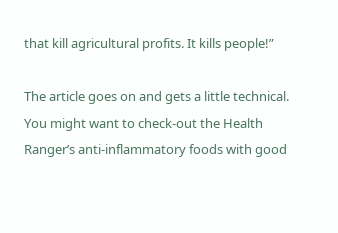that kill agricultural profits. It kills people!”

The article goes on and gets a little technical. You might want to check-out the Health Ranger’s anti-inflammatory foods with good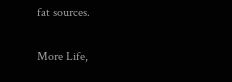fat sources.

More Life,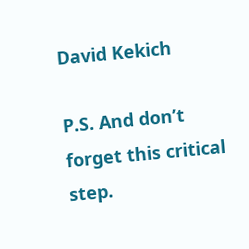David Kekich

P.S. And don’t forget this critical step.